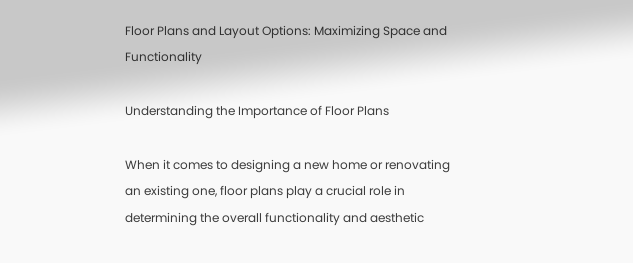Floor Plans and Layout Options: Maximizing Space and Functionality

Understanding the Importance of Floor Plans

When it comes to designing a new home or renovating an existing one, floor plans play a crucial role in determining the overall functionality and aesthetic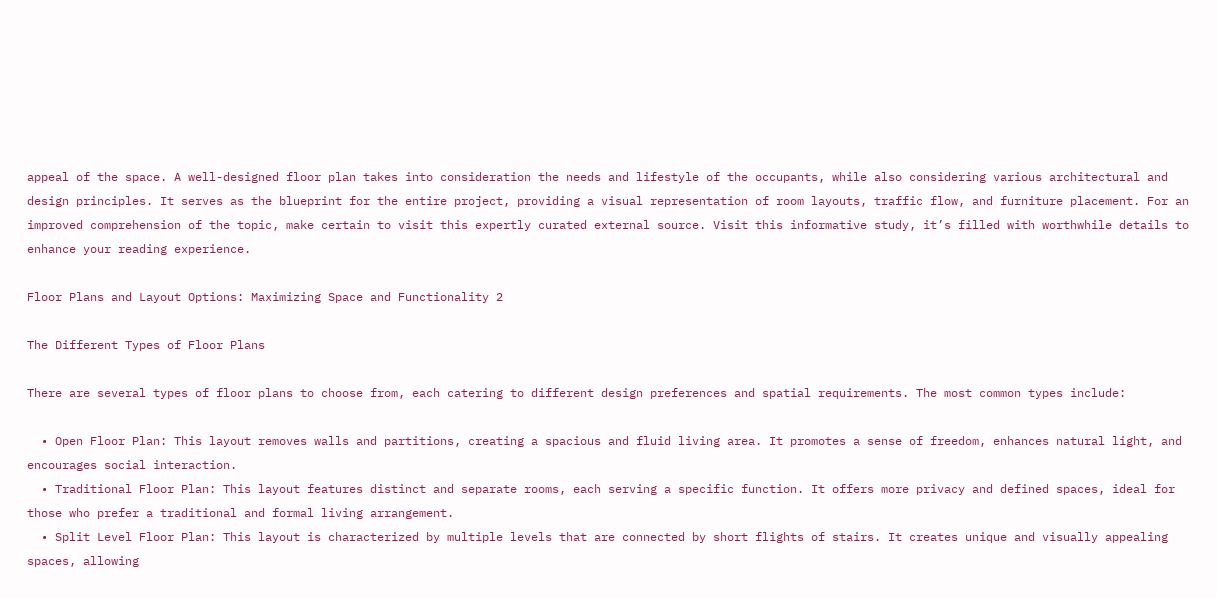appeal of the space. A well-designed floor plan takes into consideration the needs and lifestyle of the occupants, while also considering various architectural and design principles. It serves as the blueprint for the entire project, providing a visual representation of room layouts, traffic flow, and furniture placement. For an improved comprehension of the topic, make certain to visit this expertly curated external source. Visit this informative study, it’s filled with worthwhile details to enhance your reading experience.

Floor Plans and Layout Options: Maximizing Space and Functionality 2

The Different Types of Floor Plans

There are several types of floor plans to choose from, each catering to different design preferences and spatial requirements. The most common types include:

  • Open Floor Plan: This layout removes walls and partitions, creating a spacious and fluid living area. It promotes a sense of freedom, enhances natural light, and encourages social interaction.
  • Traditional Floor Plan: This layout features distinct and separate rooms, each serving a specific function. It offers more privacy and defined spaces, ideal for those who prefer a traditional and formal living arrangement.
  • Split Level Floor Plan: This layout is characterized by multiple levels that are connected by short flights of stairs. It creates unique and visually appealing spaces, allowing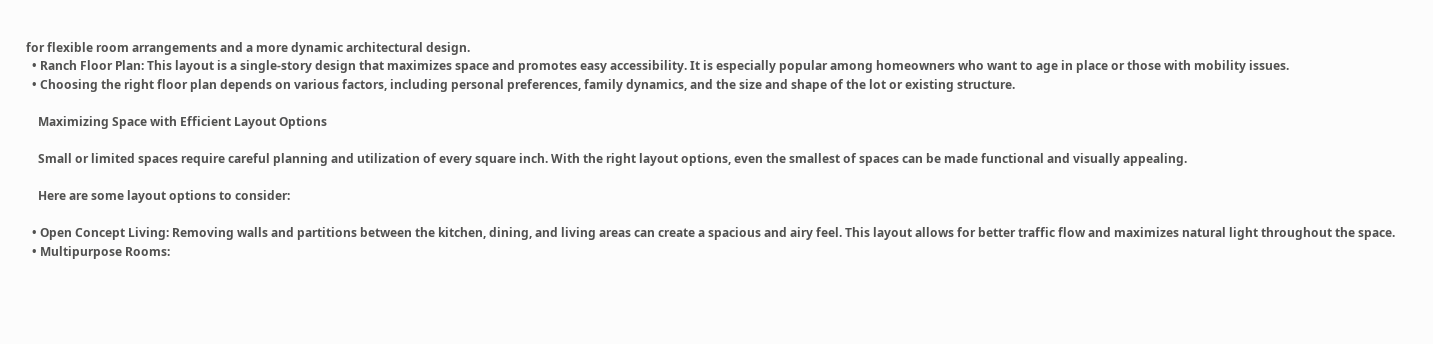for flexible room arrangements and a more dynamic architectural design.
  • Ranch Floor Plan: This layout is a single-story design that maximizes space and promotes easy accessibility. It is especially popular among homeowners who want to age in place or those with mobility issues.
  • Choosing the right floor plan depends on various factors, including personal preferences, family dynamics, and the size and shape of the lot or existing structure.

    Maximizing Space with Efficient Layout Options

    Small or limited spaces require careful planning and utilization of every square inch. With the right layout options, even the smallest of spaces can be made functional and visually appealing.

    Here are some layout options to consider:

  • Open Concept Living: Removing walls and partitions between the kitchen, dining, and living areas can create a spacious and airy feel. This layout allows for better traffic flow and maximizes natural light throughout the space.
  • Multipurpose Rooms: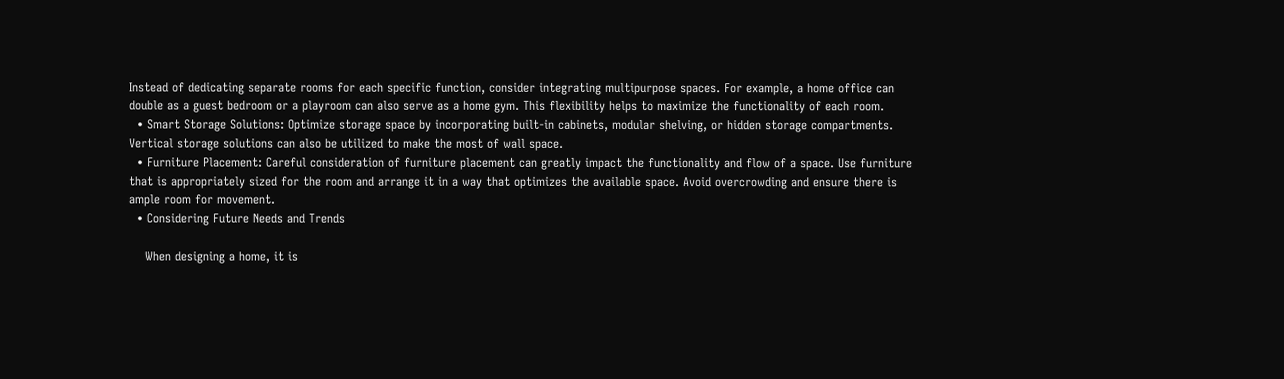Instead of dedicating separate rooms for each specific function, consider integrating multipurpose spaces. For example, a home office can double as a guest bedroom or a playroom can also serve as a home gym. This flexibility helps to maximize the functionality of each room.
  • Smart Storage Solutions: Optimize storage space by incorporating built-in cabinets, modular shelving, or hidden storage compartments. Vertical storage solutions can also be utilized to make the most of wall space.
  • Furniture Placement: Careful consideration of furniture placement can greatly impact the functionality and flow of a space. Use furniture that is appropriately sized for the room and arrange it in a way that optimizes the available space. Avoid overcrowding and ensure there is ample room for movement.
  • Considering Future Needs and Trends

    When designing a home, it is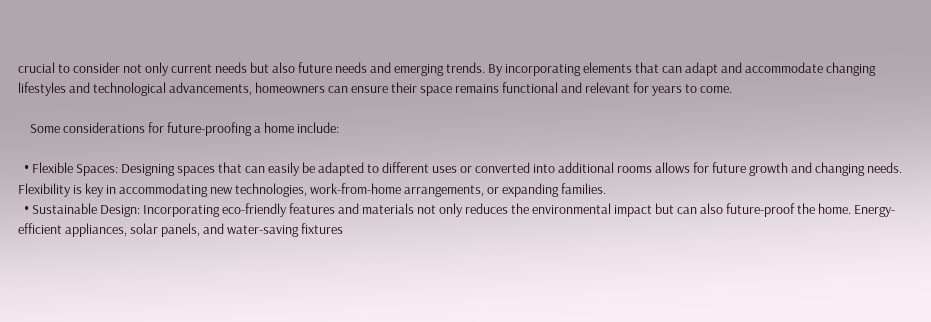crucial to consider not only current needs but also future needs and emerging trends. By incorporating elements that can adapt and accommodate changing lifestyles and technological advancements, homeowners can ensure their space remains functional and relevant for years to come.

    Some considerations for future-proofing a home include:

  • Flexible Spaces: Designing spaces that can easily be adapted to different uses or converted into additional rooms allows for future growth and changing needs. Flexibility is key in accommodating new technologies, work-from-home arrangements, or expanding families.
  • Sustainable Design: Incorporating eco-friendly features and materials not only reduces the environmental impact but can also future-proof the home. Energy-efficient appliances, solar panels, and water-saving fixtures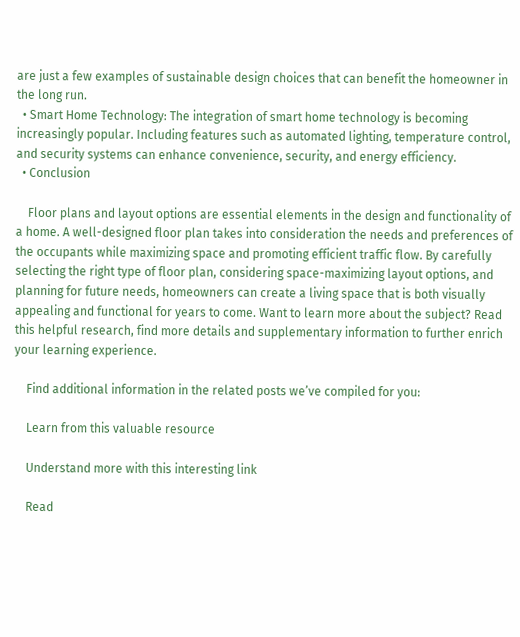are just a few examples of sustainable design choices that can benefit the homeowner in the long run.
  • Smart Home Technology: The integration of smart home technology is becoming increasingly popular. Including features such as automated lighting, temperature control, and security systems can enhance convenience, security, and energy efficiency.
  • Conclusion

    Floor plans and layout options are essential elements in the design and functionality of a home. A well-designed floor plan takes into consideration the needs and preferences of the occupants while maximizing space and promoting efficient traffic flow. By carefully selecting the right type of floor plan, considering space-maximizing layout options, and planning for future needs, homeowners can create a living space that is both visually appealing and functional for years to come. Want to learn more about the subject? Read this helpful research, find more details and supplementary information to further enrich your learning experience.

    Find additional information in the related posts we’ve compiled for you:

    Learn from this valuable resource

    Understand more with this interesting link

    Read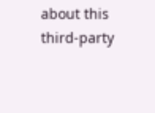about this third-party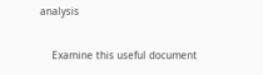analysis

    Examine this useful document